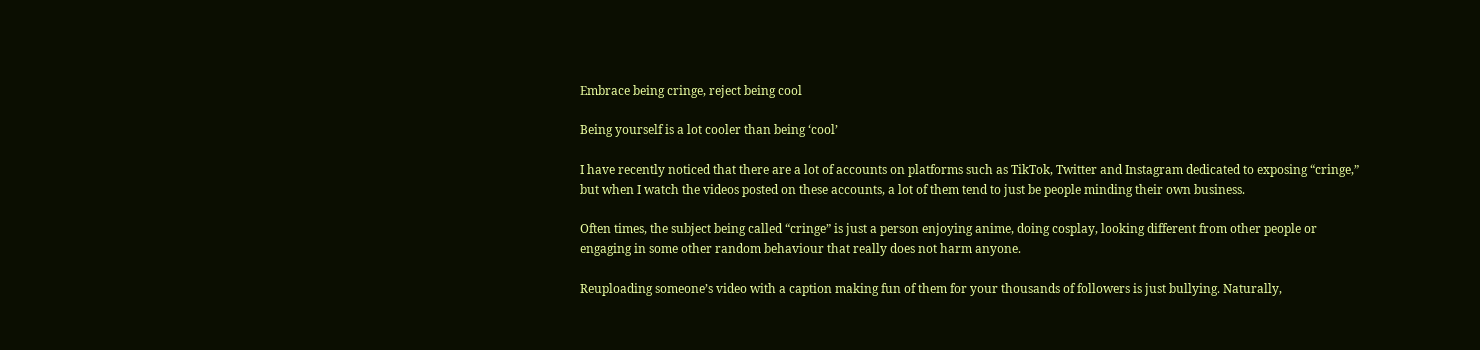Embrace being cringe, reject being cool

Being yourself is a lot cooler than being ‘cool’

I have recently noticed that there are a lot of accounts on platforms such as TikTok, Twitter and Instagram dedicated to exposing “cringe,” but when I watch the videos posted on these accounts, a lot of them tend to just be people minding their own business.

Often times, the subject being called “cringe” is just a person enjoying anime, doing cosplay, looking different from other people or engaging in some other random behaviour that really does not harm anyone.

Reuploading someone’s video with a caption making fun of them for your thousands of followers is just bullying. Naturally,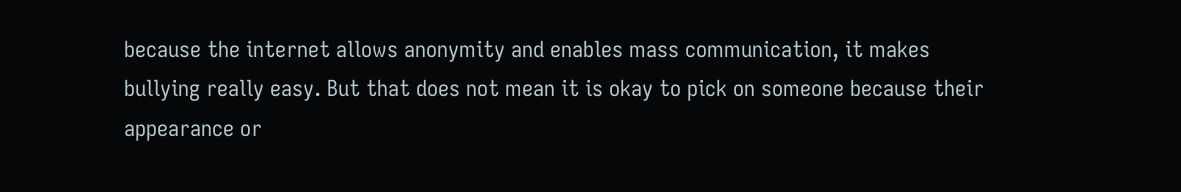because the internet allows anonymity and enables mass communication, it makes bullying really easy. But that does not mean it is okay to pick on someone because their appearance or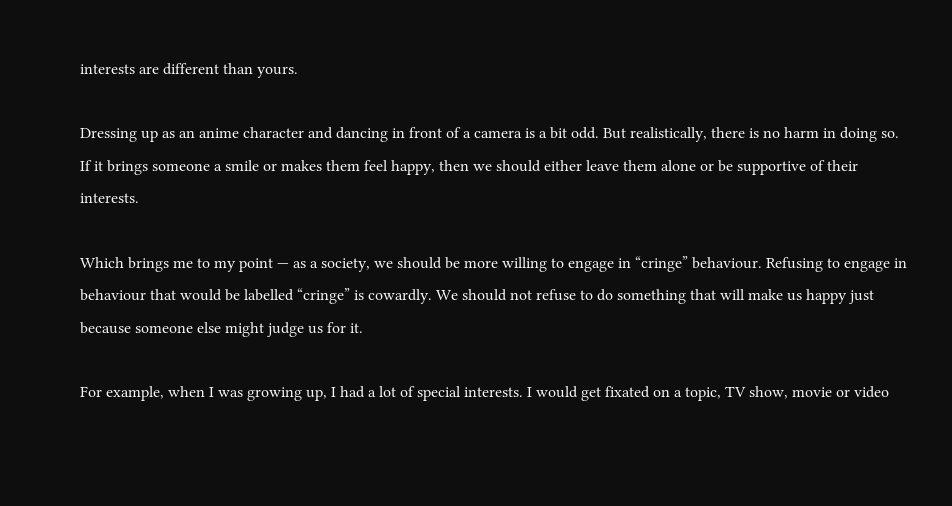interests are different than yours.

Dressing up as an anime character and dancing in front of a camera is a bit odd. But realistically, there is no harm in doing so. If it brings someone a smile or makes them feel happy, then we should either leave them alone or be supportive of their interests.

Which brings me to my point — as a society, we should be more willing to engage in “cringe” behaviour. Refusing to engage in behaviour that would be labelled “cringe” is cowardly. We should not refuse to do something that will make us happy just because someone else might judge us for it.

For example, when I was growing up, I had a lot of special interests. I would get fixated on a topic, TV show, movie or video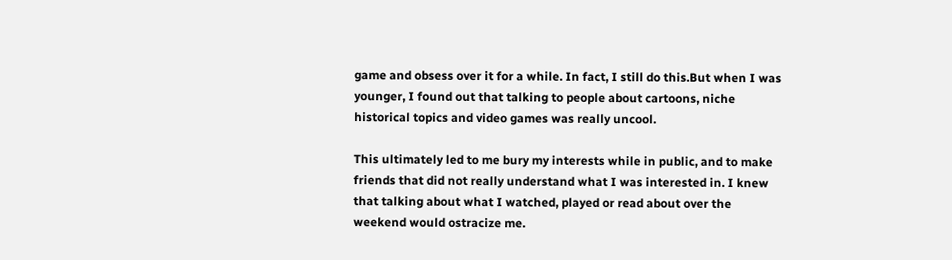game and obsess over it for a while. In fact, I still do this.But when I was younger, I found out that talking to people about cartoons, niche historical topics and video games was really uncool.

This ultimately led to me bury my interests while in public, and to make friends that did not really understand what I was interested in. I knew that talking about what I watched, played or read about over the weekend would ostracize me.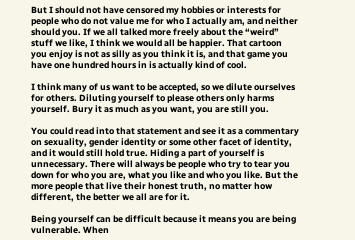But I should not have censored my hobbies or interests for people who do not value me for who I actually am, and neither should you. If we all talked more freely about the “weird” stuff we like, I think we would all be happier. That cartoon you enjoy is not as silly as you think it is, and that game you have one hundred hours in is actually kind of cool.

I think many of us want to be accepted, so we dilute ourselves for others. Diluting yourself to please others only harms yourself. Bury it as much as you want, you are still you.

You could read into that statement and see it as a commentary on sexuality, gender identity or some other facet of identity, and it would still hold true. Hiding a part of yourself is unnecessary. There will always be people who try to tear you down for who you are, what you like and who you like. But the more people that live their honest truth, no matter how different, the better we all are for it.

Being yourself can be difficult because it means you are being vulnerable. When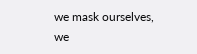we mask ourselves, we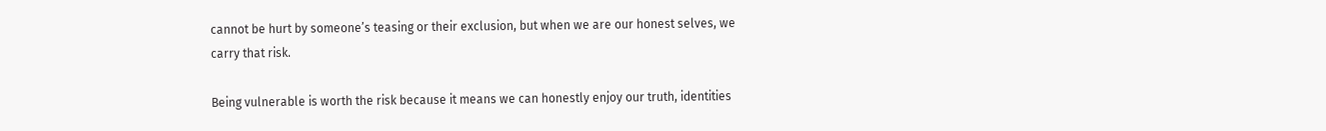cannot be hurt by someone’s teasing or their exclusion, but when we are our honest selves, we carry that risk.

Being vulnerable is worth the risk because it means we can honestly enjoy our truth, identities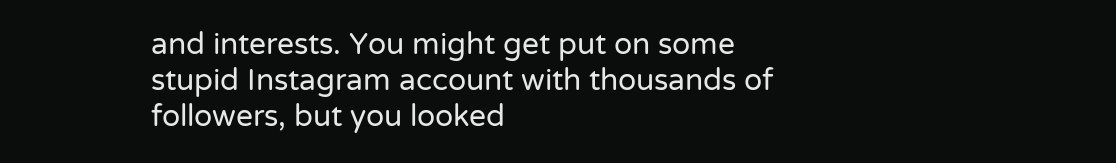and interests. You might get put on some stupid Instagram account with thousands of followers, but you looked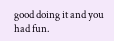good doing it and you had fun.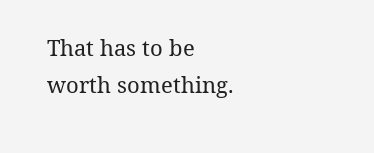That has to be worth something.